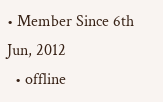• Member Since 6th Jun, 2012
  • offline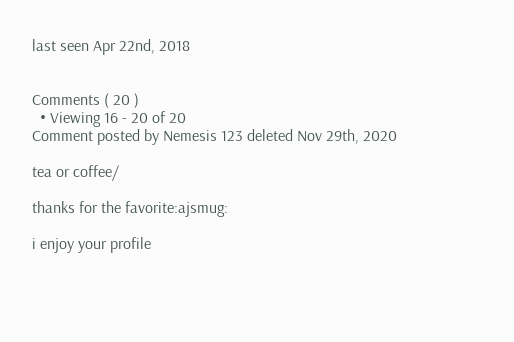last seen Apr 22nd, 2018


Comments ( 20 )
  • Viewing 16 - 20 of 20
Comment posted by Nemesis 123 deleted Nov 29th, 2020

tea or coffee/

thanks for the favorite:ajsmug:

i enjoy your profile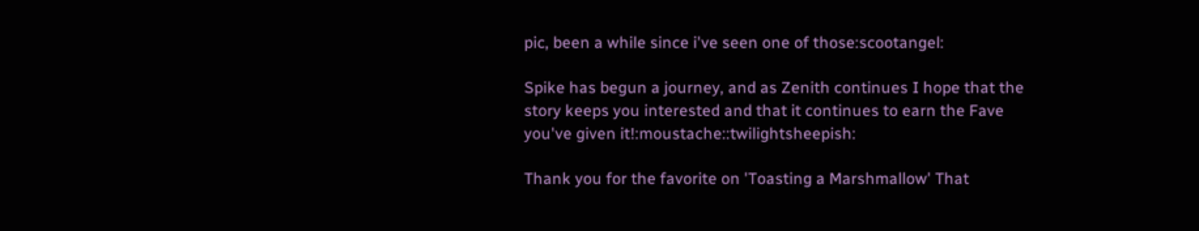pic, been a while since i've seen one of those:scootangel:

Spike has begun a journey, and as Zenith continues I hope that the story keeps you interested and that it continues to earn the Fave you've given it!:moustache::twilightsheepish:

Thank you for the favorite on 'Toasting a Marshmallow' That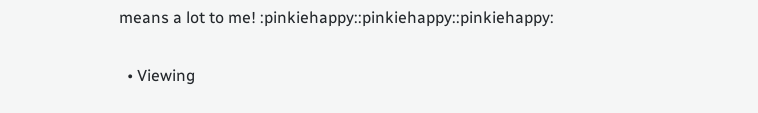means a lot to me! :pinkiehappy::pinkiehappy::pinkiehappy:

  • Viewing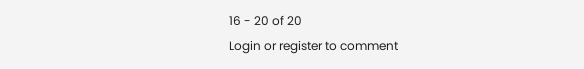16 - 20 of 20
Login or register to comment